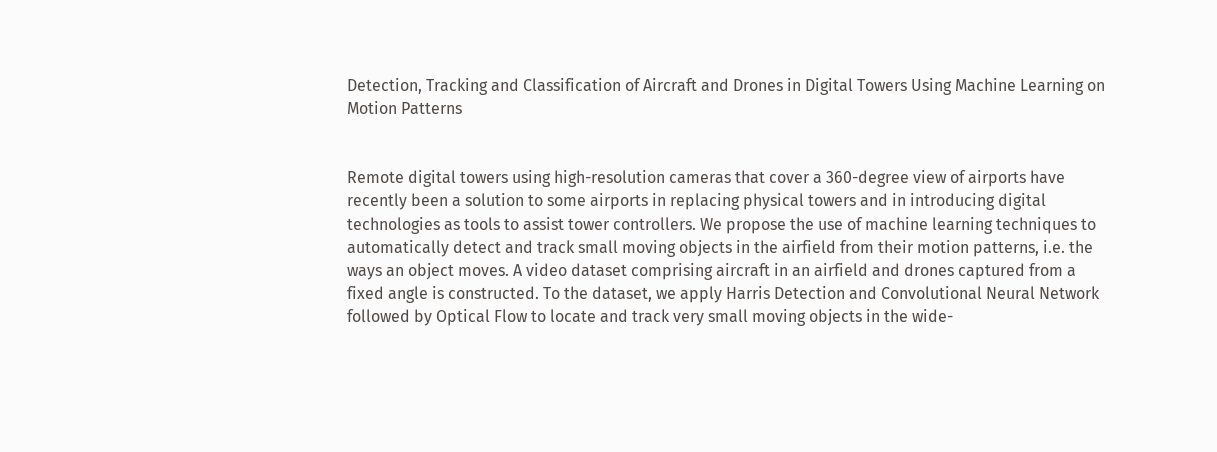Detection, Tracking and Classification of Aircraft and Drones in Digital Towers Using Machine Learning on Motion Patterns


Remote digital towers using high-resolution cameras that cover a 360-degree view of airports have recently been a solution to some airports in replacing physical towers and in introducing digital technologies as tools to assist tower controllers. We propose the use of machine learning techniques to automatically detect and track small moving objects in the airfield from their motion patterns, i.e. the ways an object moves. A video dataset comprising aircraft in an airfield and drones captured from a fixed angle is constructed. To the dataset, we apply Harris Detection and Convolutional Neural Network followed by Optical Flow to locate and track very small moving objects in the wide-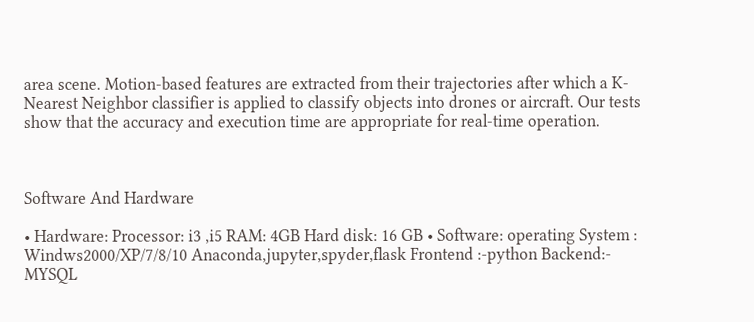area scene. Motion-based features are extracted from their trajectories after which a K-Nearest Neighbor classifier is applied to classify objects into drones or aircraft. Our tests show that the accuracy and execution time are appropriate for real-time operation.



Software And Hardware

• Hardware: Processor: i3 ,i5 RAM: 4GB Hard disk: 16 GB • Software: operating System : Windws2000/XP/7/8/10 Anaconda,jupyter,spyder,flask Frontend :-python Backend:- MYSQL